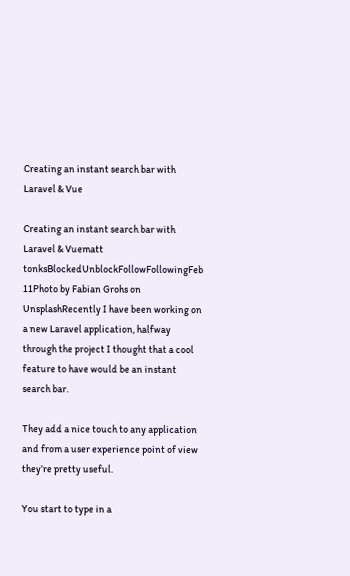Creating an instant search bar with Laravel & Vue

Creating an instant search bar with Laravel & Vuematt tonksBlockedUnblockFollowFollowingFeb 11Photo by Fabian Grohs on UnsplashRecently I have been working on a new Laravel application, halfway through the project I thought that a cool feature to have would be an instant search bar.

They add a nice touch to any application and from a user experience point of view they’re pretty useful.

You start to type in a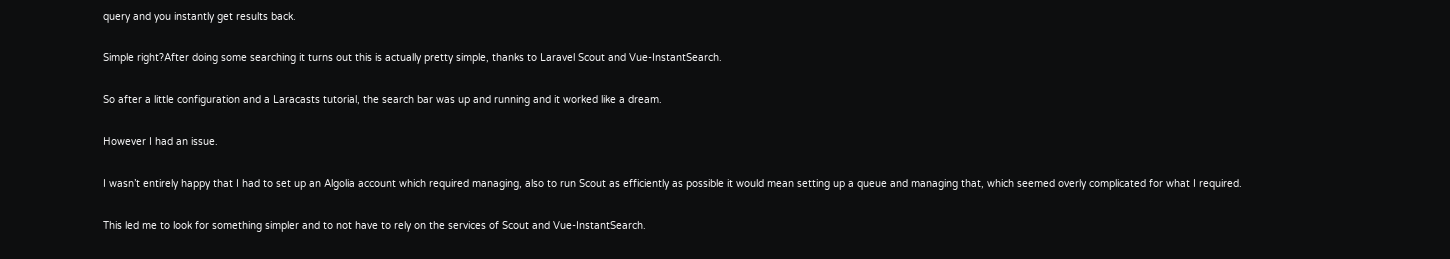query and you instantly get results back.

Simple right?After doing some searching it turns out this is actually pretty simple, thanks to Laravel Scout and Vue-InstantSearch.

So after a little configuration and a Laracasts tutorial, the search bar was up and running and it worked like a dream.

However I had an issue.

I wasn’t entirely happy that I had to set up an Algolia account which required managing, also to run Scout as efficiently as possible it would mean setting up a queue and managing that, which seemed overly complicated for what I required.

This led me to look for something simpler and to not have to rely on the services of Scout and Vue-InstantSearch.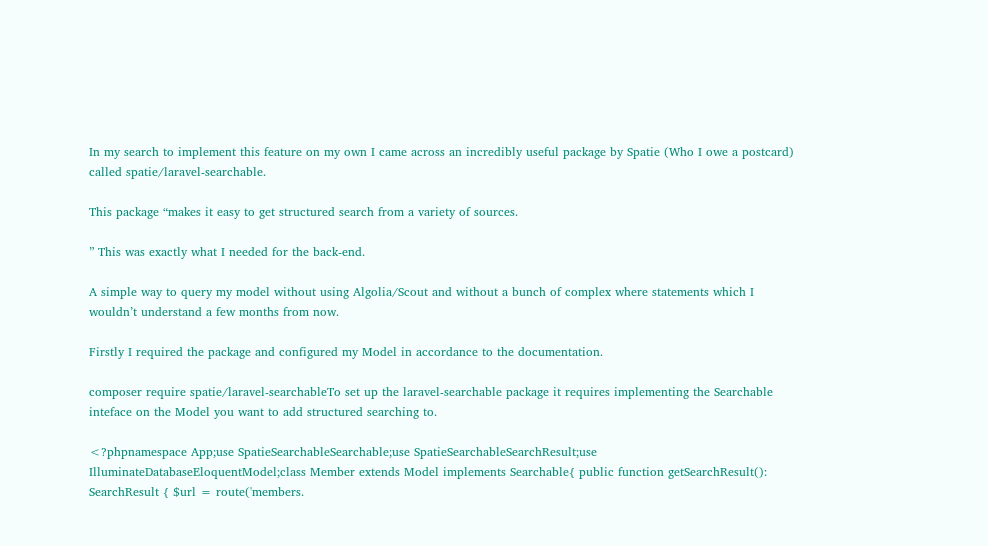In my search to implement this feature on my own I came across an incredibly useful package by Spatie (Who I owe a postcard) called spatie/laravel-searchable.

This package “makes it easy to get structured search from a variety of sources.

” This was exactly what I needed for the back-end.

A simple way to query my model without using Algolia/Scout and without a bunch of complex where statements which I wouldn’t understand a few months from now.

Firstly I required the package and configured my Model in accordance to the documentation.

composer require spatie/laravel-searchableTo set up the laravel-searchable package it requires implementing the Searchable inteface on the Model you want to add structured searching to.

<?phpnamespace App;use SpatieSearchableSearchable;use SpatieSearchableSearchResult;use IlluminateDatabaseEloquentModel;class Member extends Model implements Searchable{ public function getSearchResult(): SearchResult { $url = route('members.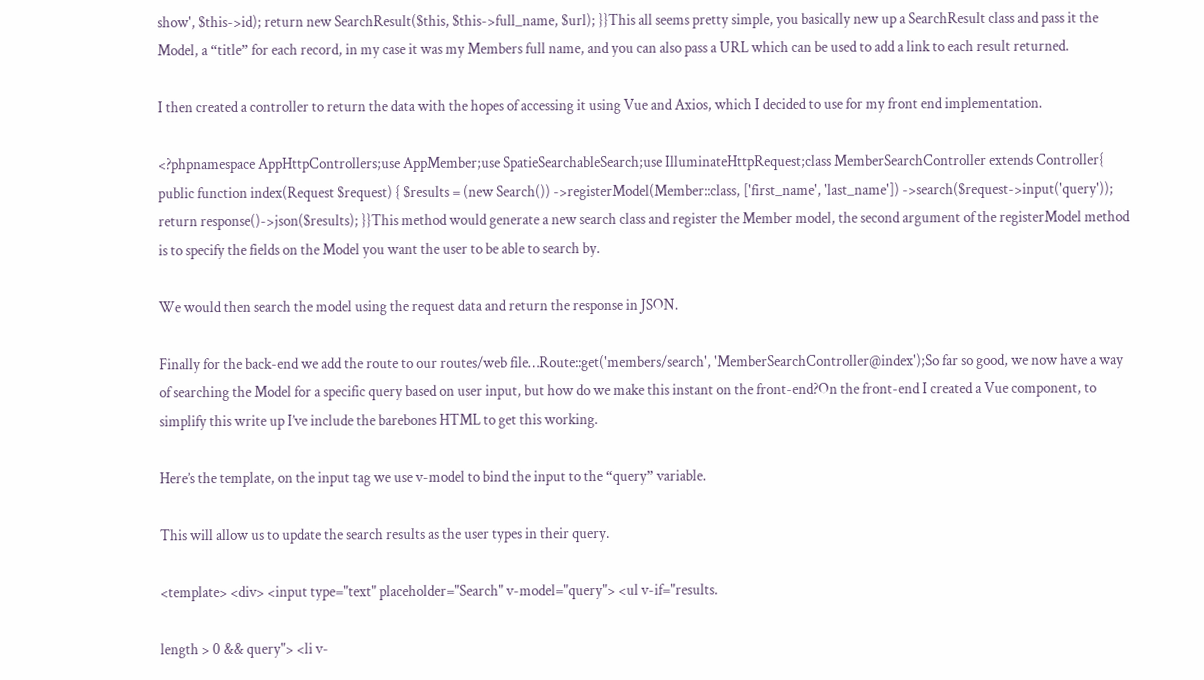show', $this->id); return new SearchResult($this, $this->full_name, $url); }}This all seems pretty simple, you basically new up a SearchResult class and pass it the Model, a “title” for each record, in my case it was my Members full name, and you can also pass a URL which can be used to add a link to each result returned.

I then created a controller to return the data with the hopes of accessing it using Vue and Axios, which I decided to use for my front end implementation.

<?phpnamespace AppHttpControllers;use AppMember;use SpatieSearchableSearch;use IlluminateHttpRequest;class MemberSearchController extends Controller{ public function index(Request $request) { $results = (new Search()) ->registerModel(Member::class, ['first_name', 'last_name']) ->search($request->input('query')); return response()->json($results); }}This method would generate a new search class and register the Member model, the second argument of the registerModel method is to specify the fields on the Model you want the user to be able to search by.

We would then search the model using the request data and return the response in JSON.

Finally for the back-end we add the route to our routes/web file…Route::get('members/search', 'MemberSearchController@index');So far so good, we now have a way of searching the Model for a specific query based on user input, but how do we make this instant on the front-end?On the front-end I created a Vue component, to simplify this write up I’ve include the barebones HTML to get this working.

Here’s the template, on the input tag we use v-model to bind the input to the “query” variable.

This will allow us to update the search results as the user types in their query.

<template> <div> <input type="text" placeholder="Search" v-model="query"> <ul v-if="results.

length > 0 && query"> <li v-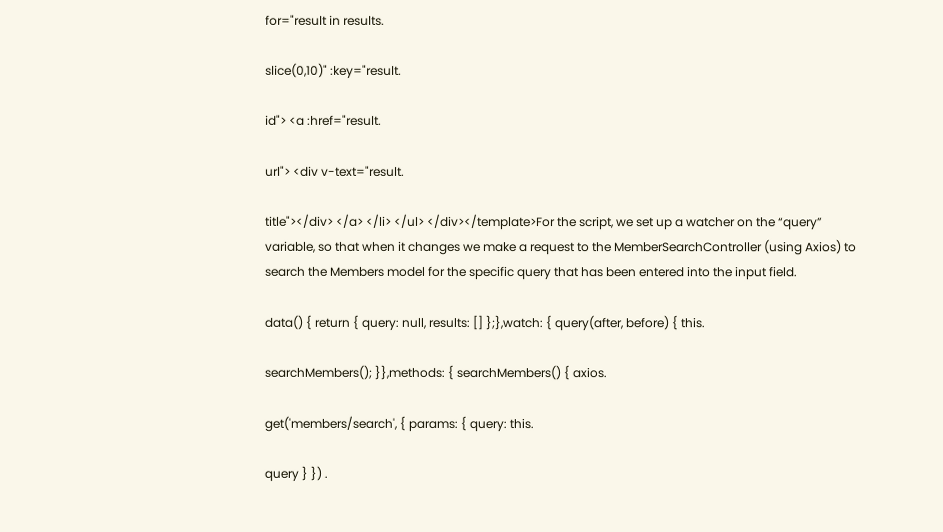for="result in results.

slice(0,10)" :key="result.

id"> <a :href="result.

url"> <div v-text="result.

title"></div> </a> </li> </ul> </div></template>For the script, we set up a watcher on the “query” variable, so that when it changes we make a request to the MemberSearchController (using Axios) to search the Members model for the specific query that has been entered into the input field.

data() { return { query: null, results: [] };},watch: { query(after, before) { this.

searchMembers(); }},methods: { searchMembers() { axios.

get('members/search', { params: { query: this.

query } }) .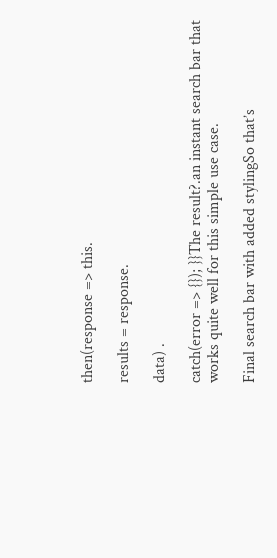then(response => this.

results = response.

data) .

catch(error => {}); }}The result?.an instant search bar that works quite well for this simple use case.

Final search bar with added stylingSo that’s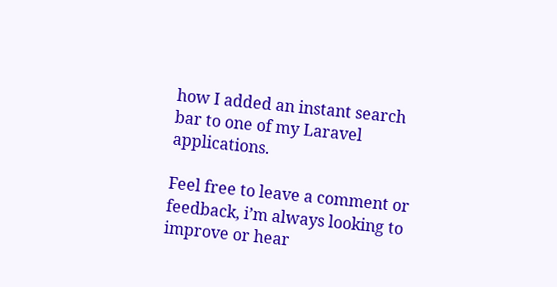how I added an instant search bar to one of my Laravel applications.

Feel free to leave a comment or feedback, i’m always looking to improve or hear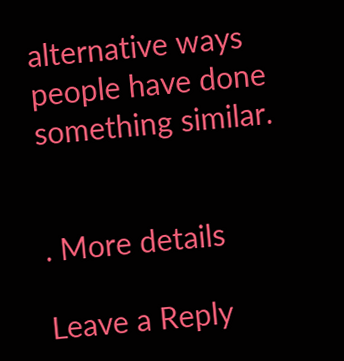alternative ways people have done something similar.


. More details

Leave a Reply